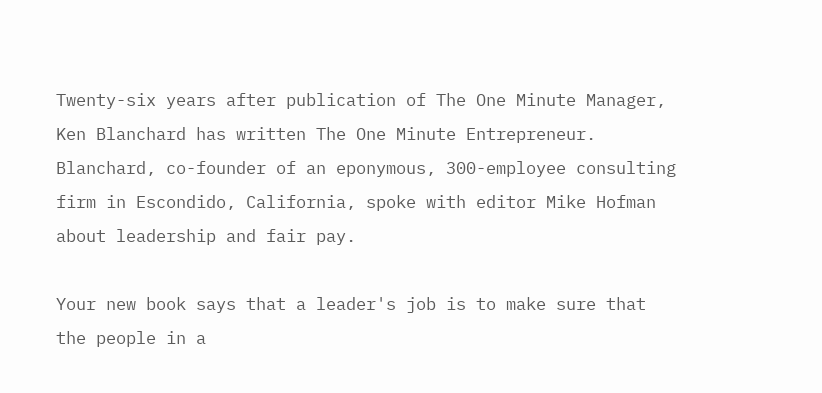Twenty-six years after publication of The One Minute Manager, Ken Blanchard has written The One Minute Entrepreneur. Blanchard, co-founder of an eponymous, 300-employee consulting firm in Escondido, California, spoke with editor Mike Hofman about leadership and fair pay.

Your new book says that a leader's job is to make sure that the people in a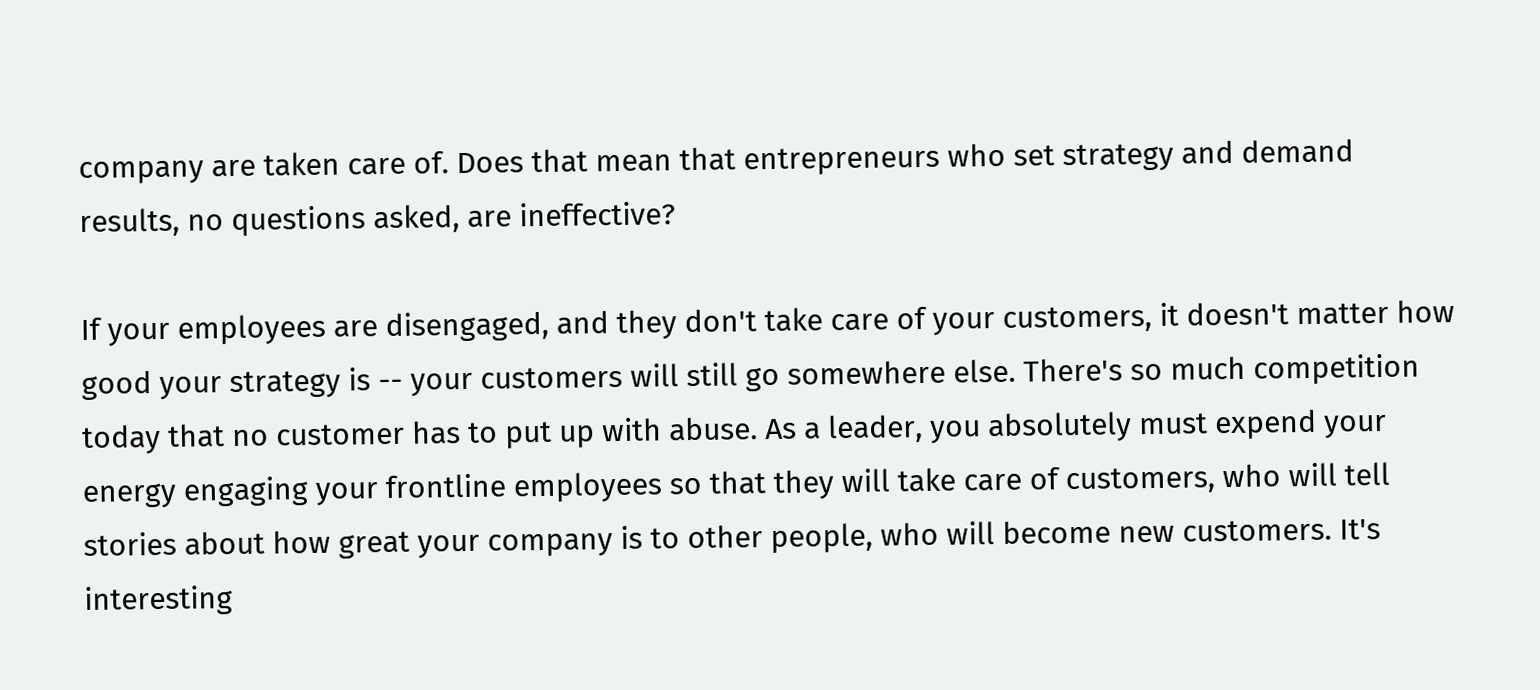company are taken care of. Does that mean that entrepreneurs who set strategy and demand results, no questions asked, are ineffective?

If your employees are disengaged, and they don't take care of your customers, it doesn't matter how good your strategy is -- your customers will still go somewhere else. There's so much competition today that no customer has to put up with abuse. As a leader, you absolutely must expend your energy engaging your frontline employees so that they will take care of customers, who will tell stories about how great your company is to other people, who will become new customers. It's interesting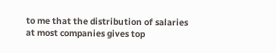to me that the distribution of salaries at most companies gives top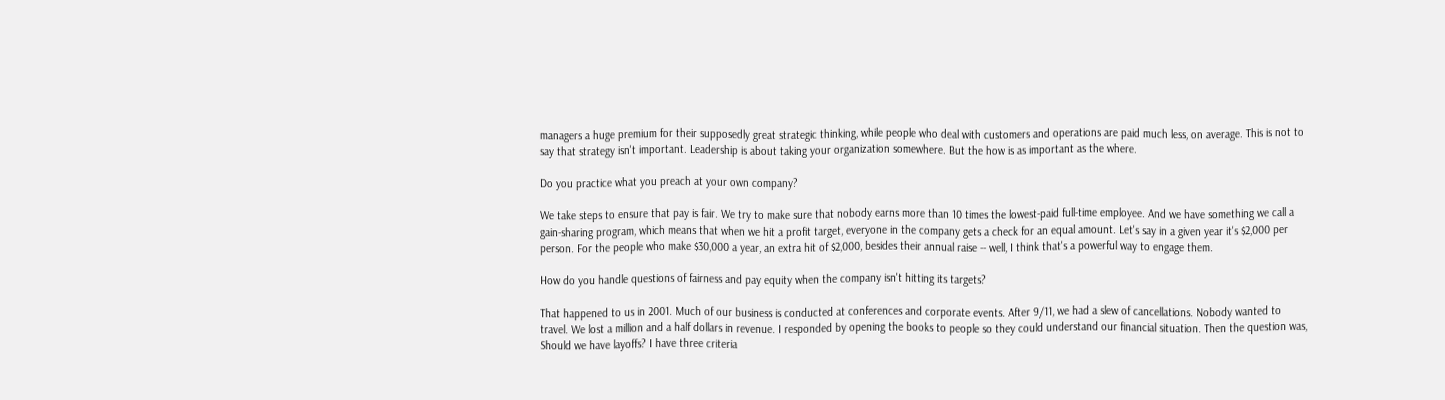managers a huge premium for their supposedly great strategic thinking, while people who deal with customers and operations are paid much less, on average. This is not to say that strategy isn't important. Leadership is about taking your organization somewhere. But the how is as important as the where.

Do you practice what you preach at your own company?

We take steps to ensure that pay is fair. We try to make sure that nobody earns more than 10 times the lowest-paid full-time employee. And we have something we call a gain-sharing program, which means that when we hit a profit target, everyone in the company gets a check for an equal amount. Let's say in a given year it's $2,000 per person. For the people who make $30,000 a year, an extra hit of $2,000, besides their annual raise -- well, I think that's a powerful way to engage them.

How do you handle questions of fairness and pay equity when the company isn't hitting its targets?

That happened to us in 2001. Much of our business is conducted at conferences and corporate events. After 9/11, we had a slew of cancellations. Nobody wanted to travel. We lost a million and a half dollars in revenue. I responded by opening the books to people so they could understand our financial situation. Then the question was, Should we have layoffs? I have three criteria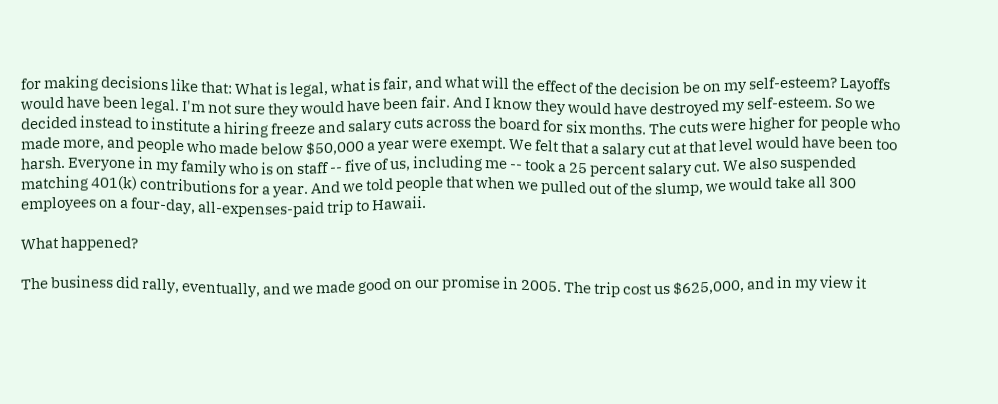for making decisions like that: What is legal, what is fair, and what will the effect of the decision be on my self-esteem? Layoffs would have been legal. I'm not sure they would have been fair. And I know they would have destroyed my self-esteem. So we decided instead to institute a hiring freeze and salary cuts across the board for six months. The cuts were higher for people who made more, and people who made below $50,000 a year were exempt. We felt that a salary cut at that level would have been too harsh. Everyone in my family who is on staff -- five of us, including me -- took a 25 percent salary cut. We also suspended matching 401(k) contributions for a year. And we told people that when we pulled out of the slump, we would take all 300 employees on a four-day, all-expenses-paid trip to Hawaii.

What happened?

The business did rally, eventually, and we made good on our promise in 2005. The trip cost us $625,000, and in my view it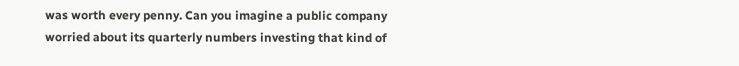was worth every penny. Can you imagine a public company worried about its quarterly numbers investing that kind of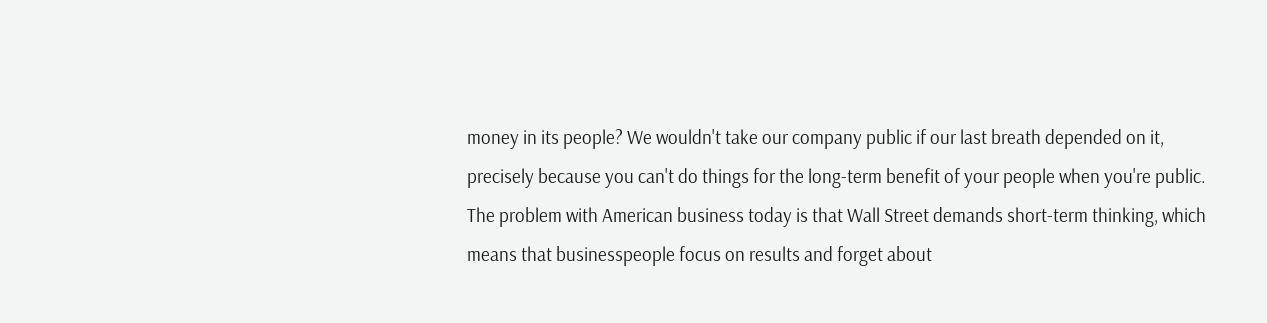money in its people? We wouldn't take our company public if our last breath depended on it, precisely because you can't do things for the long-term benefit of your people when you're public. The problem with American business today is that Wall Street demands short-term thinking, which means that businesspeople focus on results and forget about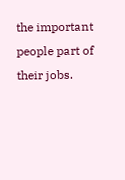the important people part of their jobs.